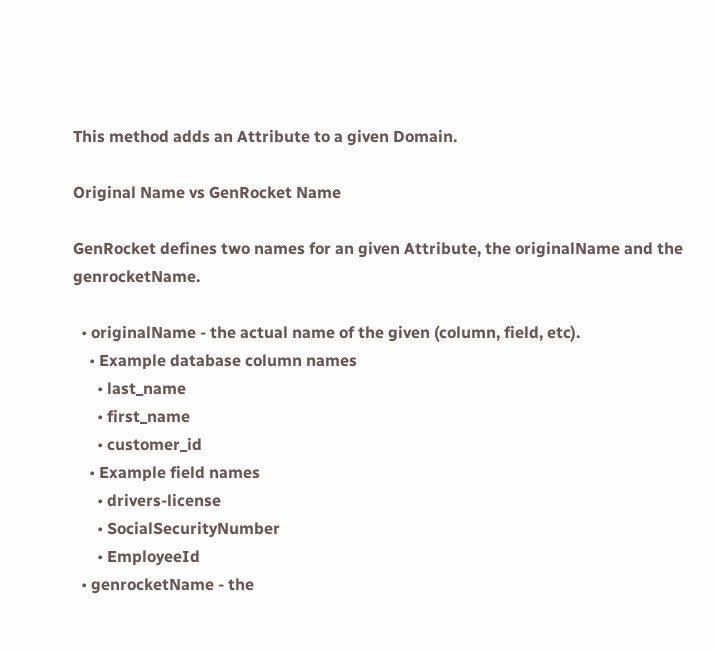This method adds an Attribute to a given Domain.

Original Name vs GenRocket Name

GenRocket defines two names for an given Attribute, the originalName and the genrocketName.

  • originalName - the actual name of the given (column, field, etc).
    • Example database column names
      • last_name
      • first_name
      • customer_id
    • Example field names
      • drivers-license
      • SocialSecurityNumber
      • EmployeeId
  • genrocketName - the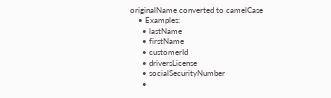originalName converted to camelCase
    • Examples:
      • lastName
      • firstName
      • customerId
      • driversLicense
      • socialSecurityNumber
      •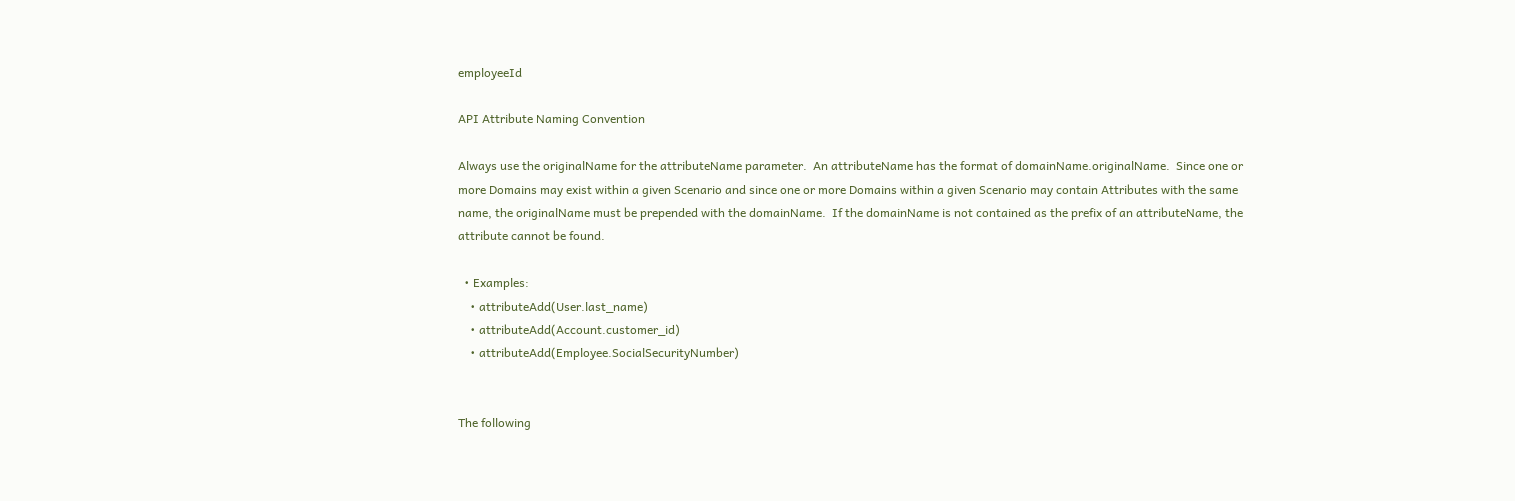employeeId

API Attribute Naming Convention

Always use the originalName for the attributeName parameter.  An attributeName has the format of domainName.originalName.  Since one or more Domains may exist within a given Scenario and since one or more Domains within a given Scenario may contain Attributes with the same name, the originalName must be prepended with the domainName.  If the domainName is not contained as the prefix of an attributeName, the attribute cannot be found.

  • Examples:
    • attributeAdd(User.last_name)
    • attributeAdd(Account.customer_id)
    • attributeAdd(Employee.SocialSecurityNumber)


The following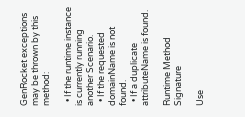GenRocket exceptions may be thrown by this method:

  • If the runtime instance is currently running another Scenario.
  • If the requested domainName is not found.
  • If a duplicate attributeName is found.

Runtime Method Signature

Use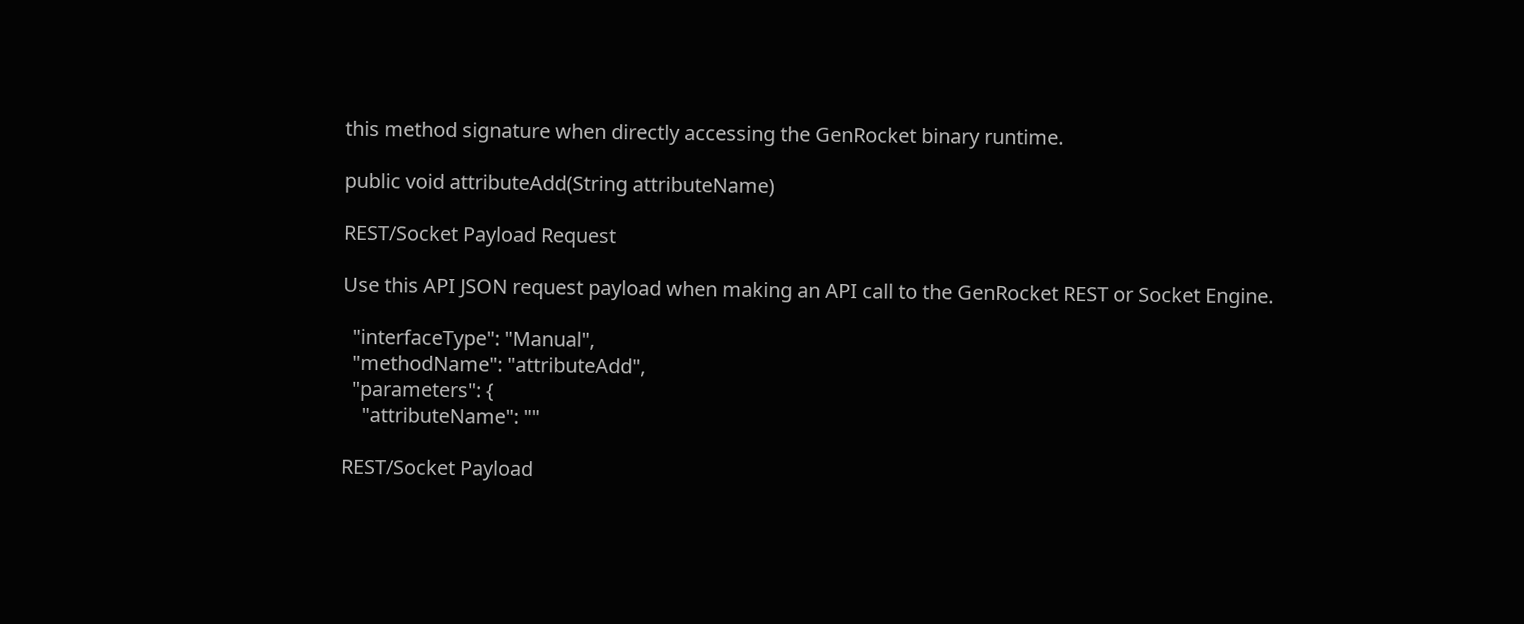this method signature when directly accessing the GenRocket binary runtime.

public void attributeAdd(String attributeName)

REST/Socket Payload Request

Use this API JSON request payload when making an API call to the GenRocket REST or Socket Engine.

  "interfaceType": "Manual",
  "methodName": "attributeAdd",
  "parameters": {
    "attributeName": ""

REST/Socket Payload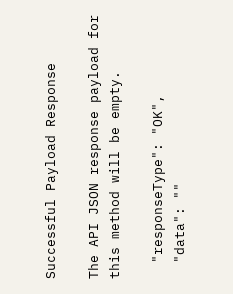Successful Payload Response

The API JSON response payload for this method will be empty.

  "responseType": "OK",
  "data": ""